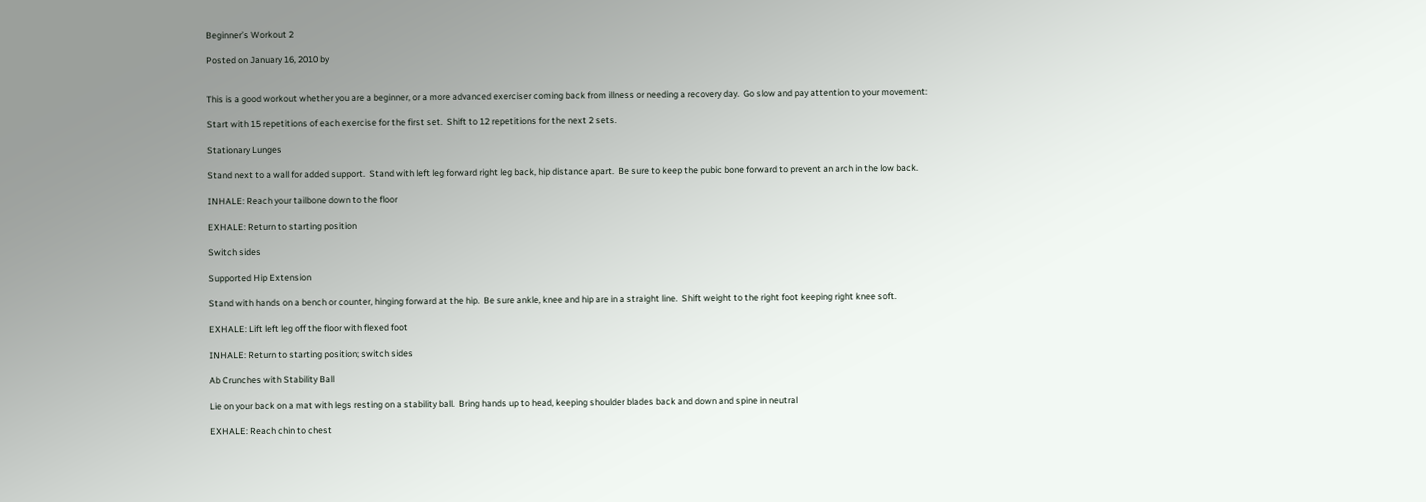Beginner’s Workout 2

Posted on January 16, 2010 by


This is a good workout whether you are a beginner, or a more advanced exerciser coming back from illness or needing a recovery day.  Go slow and pay attention to your movement:

Start with 15 repetitions of each exercise for the first set.  Shift to 12 repetitions for the next 2 sets.

Stationary Lunges

Stand next to a wall for added support.  Stand with left leg forward right leg back, hip distance apart.  Be sure to keep the pubic bone forward to prevent an arch in the low back.

INHALE: Reach your tailbone down to the floor

EXHALE: Return to starting position

Switch sides

Supported Hip Extension

Stand with hands on a bench or counter, hinging forward at the hip.  Be sure ankle, knee and hip are in a straight line.  Shift weight to the right foot keeping right knee soft.

EXHALE: Lift left leg off the floor with flexed foot

INHALE: Return to starting position; switch sides

Ab Crunches with Stability Ball

Lie on your back on a mat with legs resting on a stability ball.  Bring hands up to head, keeping shoulder blades back and down and spine in neutral

EXHALE: Reach chin to chest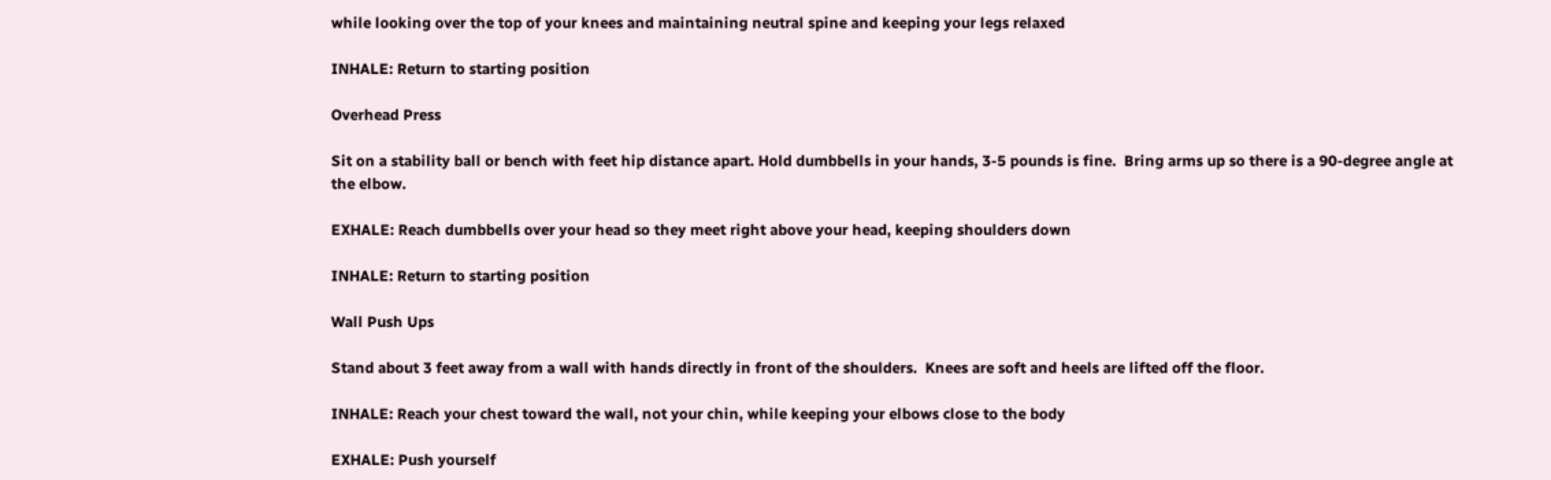while looking over the top of your knees and maintaining neutral spine and keeping your legs relaxed

INHALE: Return to starting position

Overhead Press

Sit on a stability ball or bench with feet hip distance apart. Hold dumbbells in your hands, 3-5 pounds is fine.  Bring arms up so there is a 90-degree angle at the elbow.

EXHALE: Reach dumbbells over your head so they meet right above your head, keeping shoulders down

INHALE: Return to starting position

Wall Push Ups

Stand about 3 feet away from a wall with hands directly in front of the shoulders.  Knees are soft and heels are lifted off the floor.

INHALE: Reach your chest toward the wall, not your chin, while keeping your elbows close to the body

EXHALE: Push yourself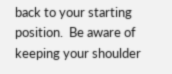back to your starting position.  Be aware of keeping your shoulder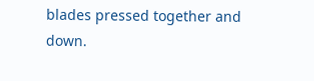blades pressed together and down.